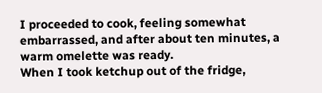I proceeded to cook, feeling somewhat embarrassed, and after about ten minutes, a warm omelette was ready.
When I took ketchup out of the fridge,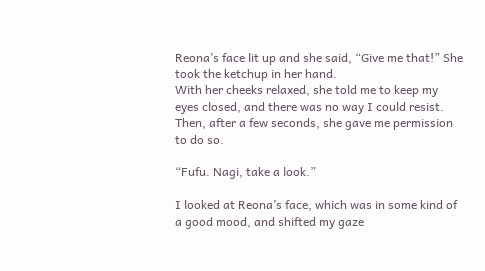Reona’s face lit up and she said, “Give me that!” She took the ketchup in her hand.
With her cheeks relaxed, she told me to keep my eyes closed, and there was no way I could resist.
Then, after a few seconds, she gave me permission to do so.

“Fufu. Nagi, take a look.”

I looked at Reona’s face, which was in some kind of a good mood, and shifted my gaze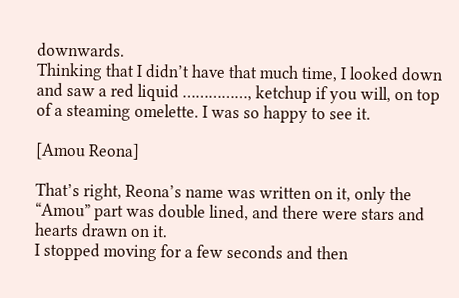downwards.
Thinking that I didn’t have that much time, I looked down and saw a red liquid ……………, ketchup if you will, on top of a steaming omelette. I was so happy to see it.

[Amou Reona]

That’s right, Reona’s name was written on it, only the “Amou” part was double lined, and there were stars and hearts drawn on it.
I stopped moving for a few seconds and then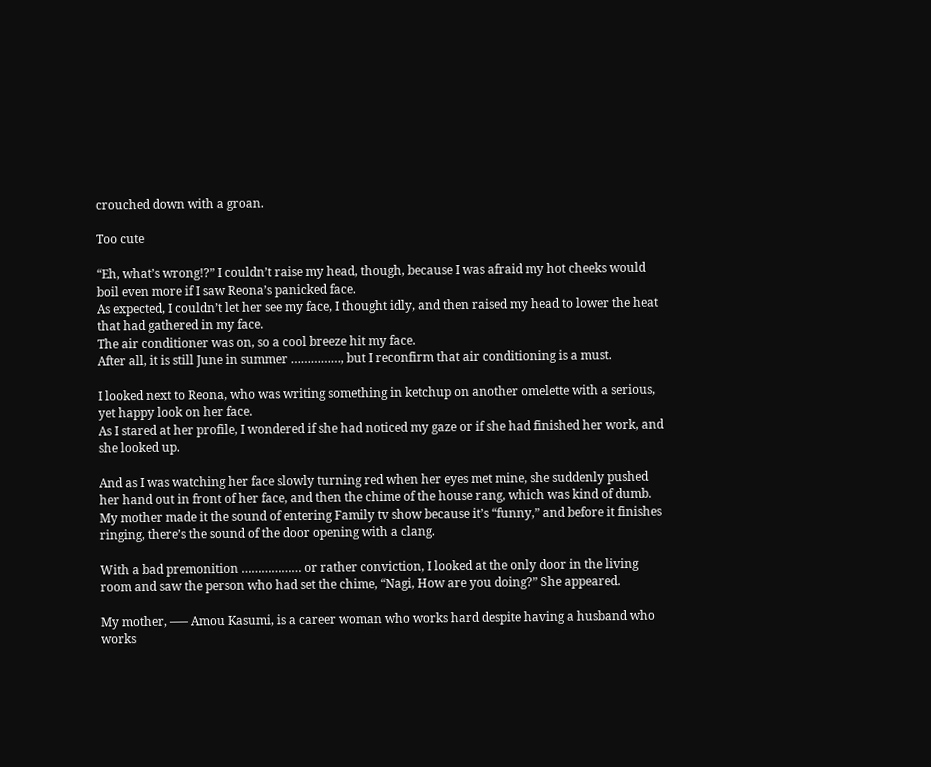crouched down with a groan.

Too cute

“Eh, what’s wrong!?” I couldn’t raise my head, though, because I was afraid my hot cheeks would boil even more if I saw Reona’s panicked face.
As expected, I couldn’t let her see my face, I thought idly, and then raised my head to lower the heat that had gathered in my face.
The air conditioner was on, so a cool breeze hit my face.
After all, it is still June in summer ……………, but I reconfirm that air conditioning is a must.

I looked next to Reona, who was writing something in ketchup on another omelette with a serious, yet happy look on her face.
As I stared at her profile, I wondered if she had noticed my gaze or if she had finished her work, and she looked up.

And as I was watching her face slowly turning red when her eyes met mine, she suddenly pushed her hand out in front of her face, and then the chime of the house rang, which was kind of dumb.
My mother made it the sound of entering Family tv show because it’s “funny,” and before it finishes ringing, there’s the sound of the door opening with a clang.

With a bad premonition ……………… or rather conviction, I looked at the only door in the living room and saw the person who had set the chime, “Nagi, How are you doing?” She appeared.

My mother, —– Amou Kasumi, is a career woman who works hard despite having a husband who works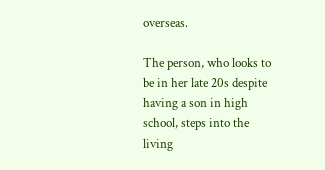overseas.

The person, who looks to be in her late 20s despite having a son in high school, steps into the living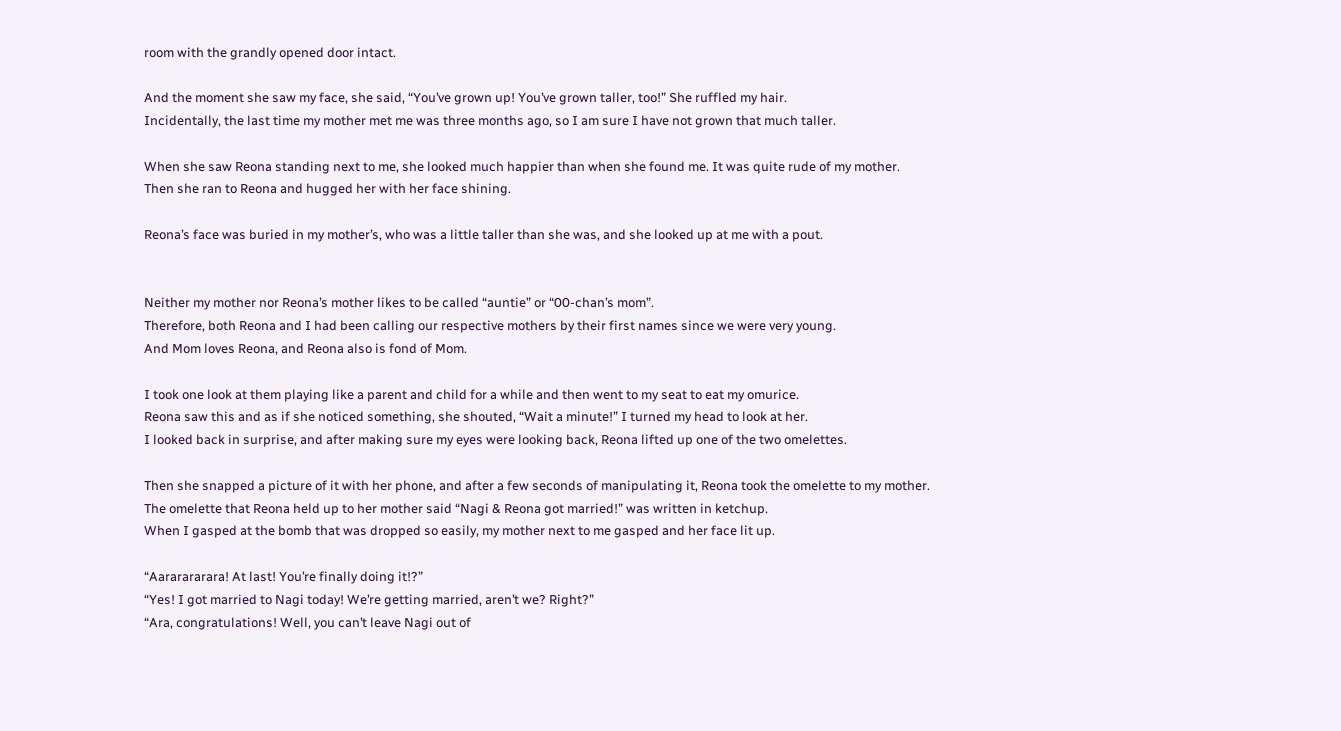room with the grandly opened door intact.

And the moment she saw my face, she said, “You’ve grown up! You’ve grown taller, too!” She ruffled my hair.
Incidentally, the last time my mother met me was three months ago, so I am sure I have not grown that much taller.

When she saw Reona standing next to me, she looked much happier than when she found me. It was quite rude of my mother.
Then she ran to Reona and hugged her with her face shining.

Reona’s face was buried in my mother’s, who was a little taller than she was, and she looked up at me with a pout.


Neither my mother nor Reona’s mother likes to be called “auntie” or “00-chan’s mom”.
Therefore, both Reona and I had been calling our respective mothers by their first names since we were very young.
And Mom loves Reona, and Reona also is fond of Mom.

I took one look at them playing like a parent and child for a while and then went to my seat to eat my omurice.
Reona saw this and as if she noticed something, she shouted, “Wait a minute!” I turned my head to look at her.
I looked back in surprise, and after making sure my eyes were looking back, Reona lifted up one of the two omelettes.

Then she snapped a picture of it with her phone, and after a few seconds of manipulating it, Reona took the omelette to my mother.
The omelette that Reona held up to her mother said “Nagi & Reona got married!” was written in ketchup.
When I gasped at the bomb that was dropped so easily, my mother next to me gasped and her face lit up.

“Aararararara! At last! You’re finally doing it!?”
“Yes! I got married to Nagi today! We’re getting married, aren’t we? Right?”
“Ara, congratulations! Well, you can’t leave Nagi out of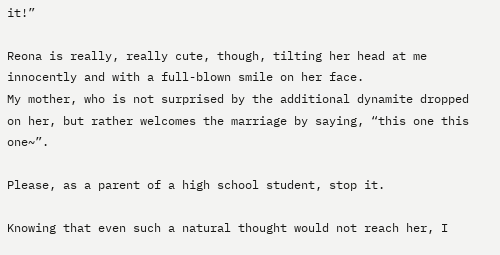it!”

Reona is really, really cute, though, tilting her head at me innocently and with a full-blown smile on her face.
My mother, who is not surprised by the additional dynamite dropped on her, but rather welcomes the marriage by saying, “this one this one~”.

Please, as a parent of a high school student, stop it.

Knowing that even such a natural thought would not reach her, I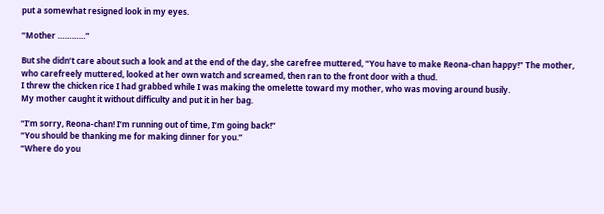put a somewhat resigned look in my eyes.

“Mother …………”

But she didn’t care about such a look and at the end of the day, she carefree muttered, “You have to make Reona-chan happy!” The mother, who carefreely muttered, looked at her own watch and screamed, then ran to the front door with a thud.
I threw the chicken rice I had grabbed while I was making the omelette toward my mother, who was moving around busily.
My mother caught it without difficulty and put it in her bag.

“I’m sorry, Reona-chan! I’m running out of time, I’m going back!”
“You should be thanking me for making dinner for you.”
“Where do you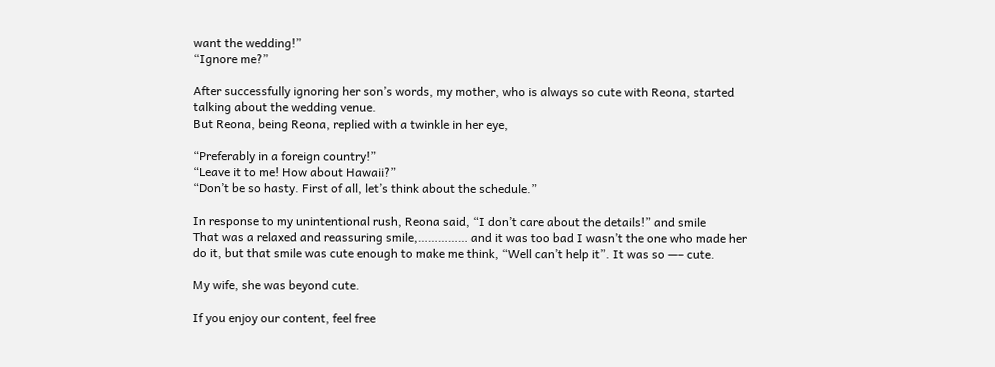want the wedding!”
“Ignore me?”

After successfully ignoring her son’s words, my mother, who is always so cute with Reona, started talking about the wedding venue.
But Reona, being Reona, replied with a twinkle in her eye,

“Preferably in a foreign country!”
“Leave it to me! How about Hawaii?”
“Don’t be so hasty. First of all, let’s think about the schedule.”

In response to my unintentional rush, Reona said, “I don’t care about the details!” and smile
That was a relaxed and reassuring smile,…………… and it was too bad I wasn’t the one who made her do it, but that smile was cute enough to make me think, “Well can’t help it”. It was so —– cute.

My wife, she was beyond cute.

If you enjoy our content, feel free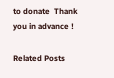to donate  Thank you in advance !

Related Posts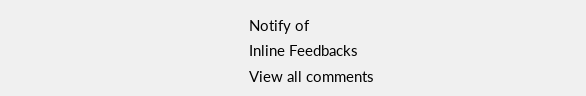Notify of
Inline Feedbacks
View all comments